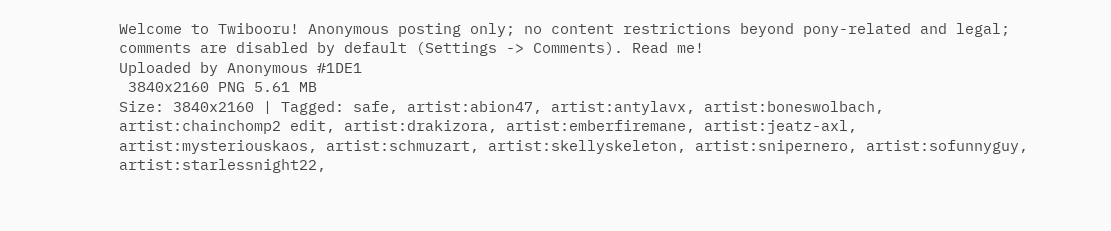Welcome to Twibooru! Anonymous posting only; no content restrictions beyond pony-related and legal; comments are disabled by default (Settings -> Comments). Read me!
Uploaded by Anonymous #1DE1
 3840x2160 PNG 5.61 MB
Size: 3840x2160 | Tagged: safe, artist:abion47, artist:antylavx, artist:boneswolbach, artist:chainchomp2 edit, artist:drakizora, artist:emberfiremane, artist:jeatz-axl, artist:mysteriouskaos, artist:schmuzart, artist:skellyskeleton, artist:snipernero, artist:sofunnyguy, artist:starlessnight22,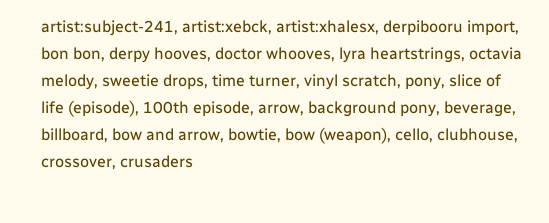artist:subject-241, artist:xebck, artist:xhalesx, derpibooru import, bon bon, derpy hooves, doctor whooves, lyra heartstrings, octavia melody, sweetie drops, time turner, vinyl scratch, pony, slice of life (episode), 100th episode, arrow, background pony, beverage, billboard, bow and arrow, bowtie, bow (weapon), cello, clubhouse, crossover, crusaders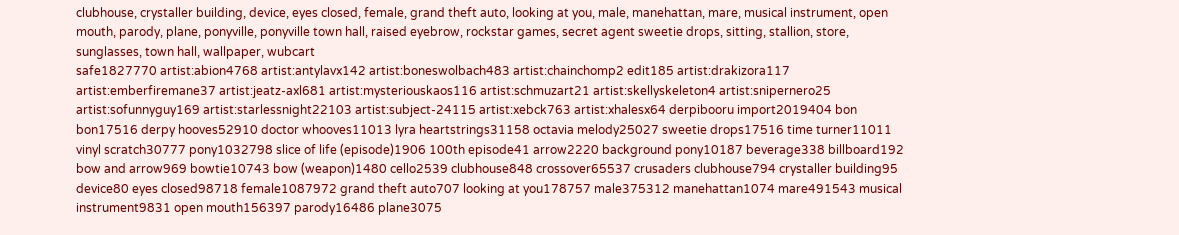clubhouse, crystaller building, device, eyes closed, female, grand theft auto, looking at you, male, manehattan, mare, musical instrument, open mouth, parody, plane, ponyville, ponyville town hall, raised eyebrow, rockstar games, secret agent sweetie drops, sitting, stallion, store, sunglasses, town hall, wallpaper, wubcart
safe1827770 artist:abion4768 artist:antylavx142 artist:boneswolbach483 artist:chainchomp2 edit185 artist:drakizora117 artist:emberfiremane37 artist:jeatz-axl681 artist:mysteriouskaos116 artist:schmuzart21 artist:skellyskeleton4 artist:snipernero25 artist:sofunnyguy169 artist:starlessnight22103 artist:subject-24115 artist:xebck763 artist:xhalesx64 derpibooru import2019404 bon bon17516 derpy hooves52910 doctor whooves11013 lyra heartstrings31158 octavia melody25027 sweetie drops17516 time turner11011 vinyl scratch30777 pony1032798 slice of life (episode)1906 100th episode41 arrow2220 background pony10187 beverage338 billboard192 bow and arrow969 bowtie10743 bow (weapon)1480 cello2539 clubhouse848 crossover65537 crusaders clubhouse794 crystaller building95 device80 eyes closed98718 female1087972 grand theft auto707 looking at you178757 male375312 manehattan1074 mare491543 musical instrument9831 open mouth156397 parody16486 plane3075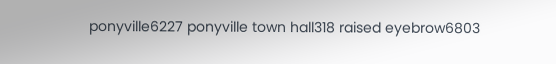ponyville6227 ponyville town hall318 raised eyebrow6803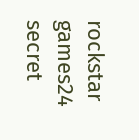rockstar games24 secret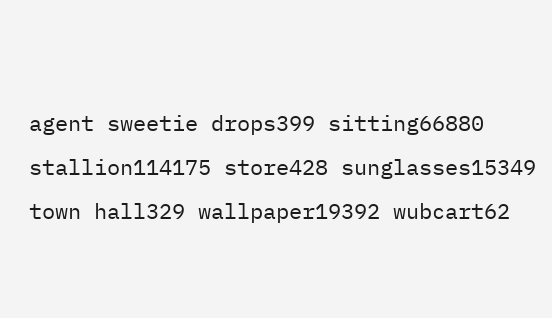agent sweetie drops399 sitting66880 stallion114175 store428 sunglasses15349 town hall329 wallpaper19392 wubcart62